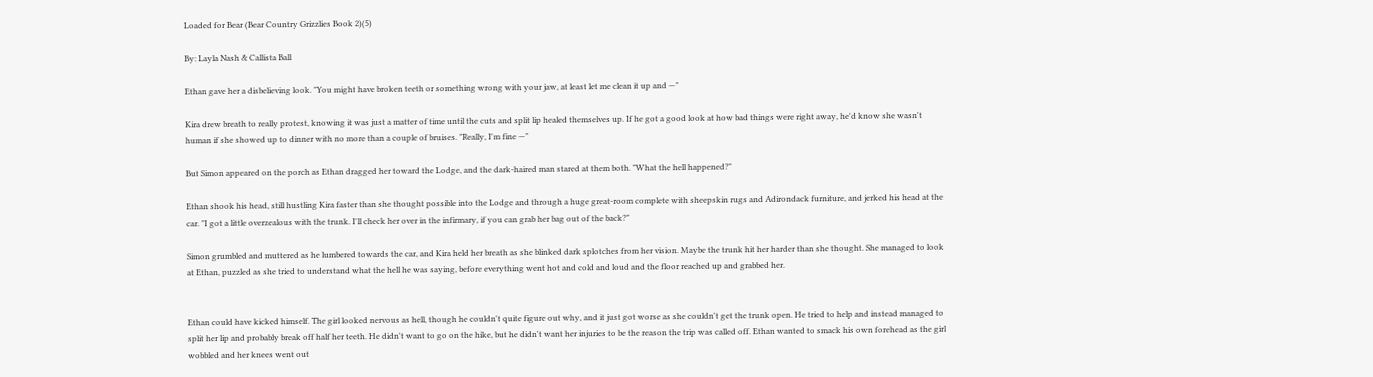Loaded for Bear (Bear Country Grizzlies Book 2)(5)

By: Layla Nash & Callista Ball

Ethan gave her a disbelieving look. "You might have broken teeth or something wrong with your jaw, at least let me clean it up and —"

Kira drew breath to really protest, knowing it was just a matter of time until the cuts and split lip healed themselves up. If he got a good look at how bad things were right away, he'd know she wasn't human if she showed up to dinner with no more than a couple of bruises. "Really, I'm fine —"

But Simon appeared on the porch as Ethan dragged her toward the Lodge, and the dark-haired man stared at them both. "What the hell happened?"

Ethan shook his head, still hustling Kira faster than she thought possible into the Lodge and through a huge great-room complete with sheepskin rugs and Adirondack furniture, and jerked his head at the car. "I got a little overzealous with the trunk. I'll check her over in the infirmary, if you can grab her bag out of the back?"

Simon grumbled and muttered as he lumbered towards the car, and Kira held her breath as she blinked dark splotches from her vision. Maybe the trunk hit her harder than she thought. She managed to look at Ethan, puzzled as she tried to understand what the hell he was saying, before everything went hot and cold and loud and the floor reached up and grabbed her.


Ethan could have kicked himself. The girl looked nervous as hell, though he couldn't quite figure out why, and it just got worse as she couldn't get the trunk open. He tried to help and instead managed to split her lip and probably break off half her teeth. He didn't want to go on the hike, but he didn't want her injuries to be the reason the trip was called off. Ethan wanted to smack his own forehead as the girl wobbled and her knees went out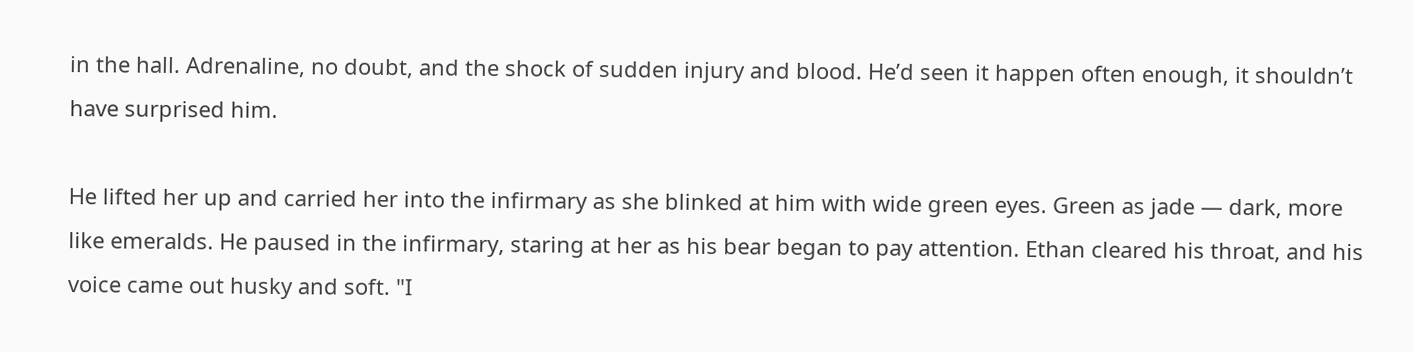in the hall. Adrenaline, no doubt, and the shock of sudden injury and blood. He’d seen it happen often enough, it shouldn’t have surprised him.

He lifted her up and carried her into the infirmary as she blinked at him with wide green eyes. Green as jade — dark, more like emeralds. He paused in the infirmary, staring at her as his bear began to pay attention. Ethan cleared his throat, and his voice came out husky and soft. "I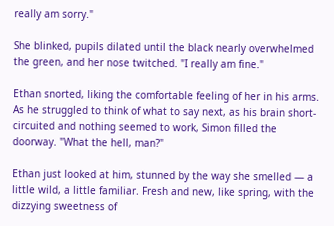really am sorry."

She blinked, pupils dilated until the black nearly overwhelmed the green, and her nose twitched. "I really am fine."

Ethan snorted, liking the comfortable feeling of her in his arms. As he struggled to think of what to say next, as his brain short-circuited and nothing seemed to work, Simon filled the doorway. "What the hell, man?"

Ethan just looked at him, stunned by the way she smelled — a little wild, a little familiar. Fresh and new, like spring, with the dizzying sweetness of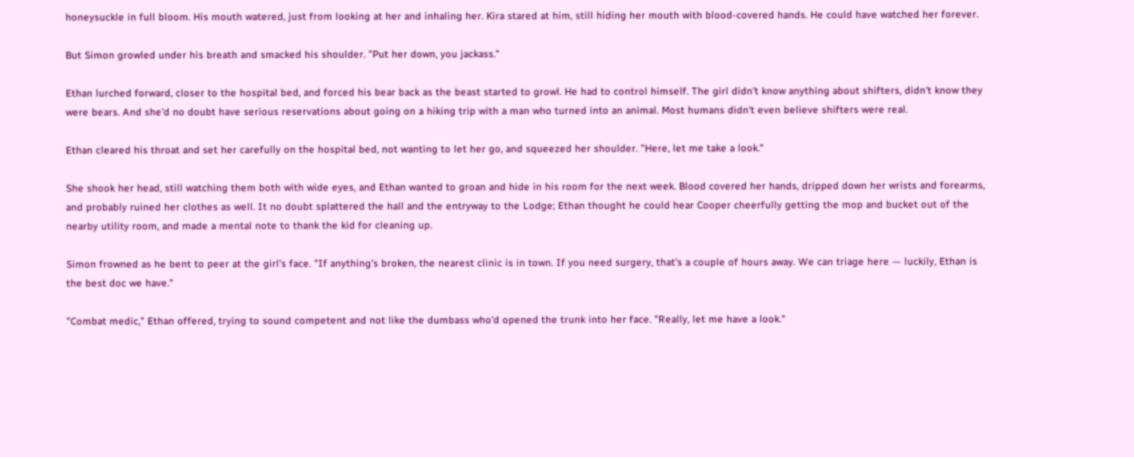honeysuckle in full bloom. His mouth watered, just from looking at her and inhaling her. Kira stared at him, still hiding her mouth with blood-covered hands. He could have watched her forever.

But Simon growled under his breath and smacked his shoulder. "Put her down, you jackass."

Ethan lurched forward, closer to the hospital bed, and forced his bear back as the beast started to growl. He had to control himself. The girl didn't know anything about shifters, didn't know they were bears. And she'd no doubt have serious reservations about going on a hiking trip with a man who turned into an animal. Most humans didn't even believe shifters were real.

Ethan cleared his throat and set her carefully on the hospital bed, not wanting to let her go, and squeezed her shoulder. "Here, let me take a look."

She shook her head, still watching them both with wide eyes, and Ethan wanted to groan and hide in his room for the next week. Blood covered her hands, dripped down her wrists and forearms, and probably ruined her clothes as well. It no doubt splattered the hall and the entryway to the Lodge; Ethan thought he could hear Cooper cheerfully getting the mop and bucket out of the nearby utility room, and made a mental note to thank the kid for cleaning up.

Simon frowned as he bent to peer at the girl's face. "If anything's broken, the nearest clinic is in town. If you need surgery, that's a couple of hours away. We can triage here — luckily, Ethan is the best doc we have."

"Combat medic," Ethan offered, trying to sound competent and not like the dumbass who'd opened the trunk into her face. "Really, let me have a look."